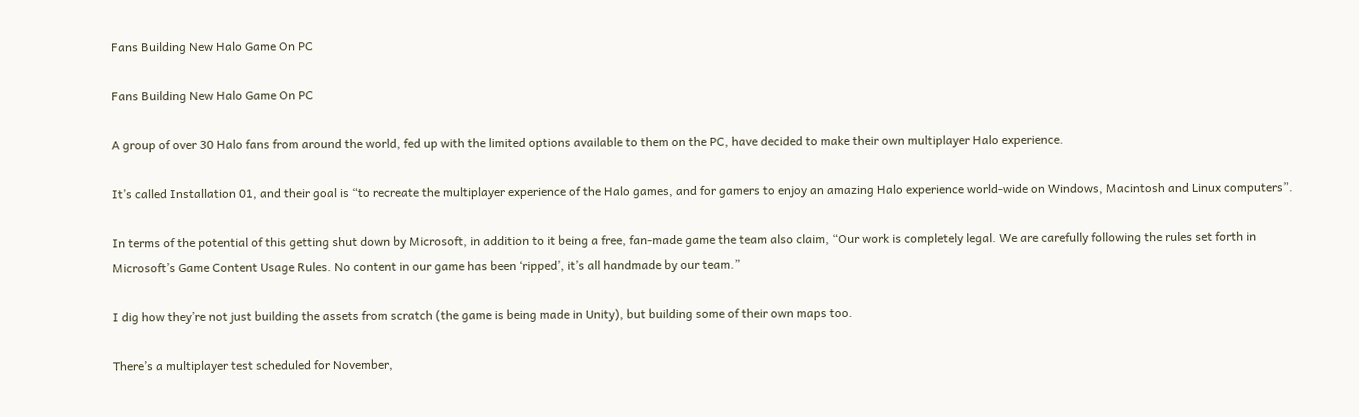Fans Building New Halo Game On PC

Fans Building New Halo Game On PC

A group of over 30 Halo fans from around the world, fed up with the limited options available to them on the PC, have decided to make their own multiplayer Halo experience.

It’s called Installation 01, and their goal is “to recreate the multiplayer experience of the Halo games, and for gamers to enjoy an amazing Halo experience world-wide on Windows, Macintosh and Linux computers”.

In terms of the potential of this getting shut down by Microsoft, in addition to it being a free, fan-made game the team also claim, “Our work is completely legal. We are carefully following the rules set forth in Microsoft’s Game Content Usage Rules. No content in our game has been ‘ripped’, it’s all handmade by our team.”

I dig how they’re not just building the assets from scratch (the game is being made in Unity), but building some of their own maps too.

There’s a multiplayer test scheduled for November,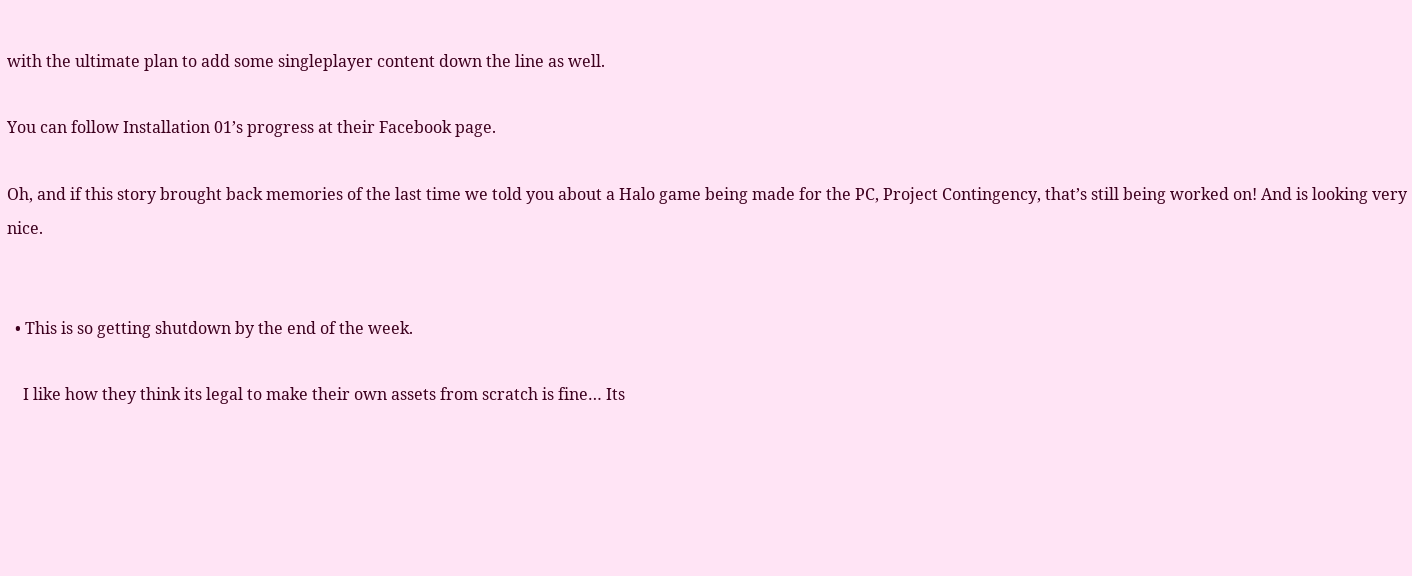with the ultimate plan to add some singleplayer content down the line as well.

You can follow Installation 01’s progress at their Facebook page.

Oh, and if this story brought back memories of the last time we told you about a Halo game being made for the PC, Project Contingency, that’s still being worked on! And is looking very nice.


  • This is so getting shutdown by the end of the week.

    I like how they think its legal to make their own assets from scratch is fine… Its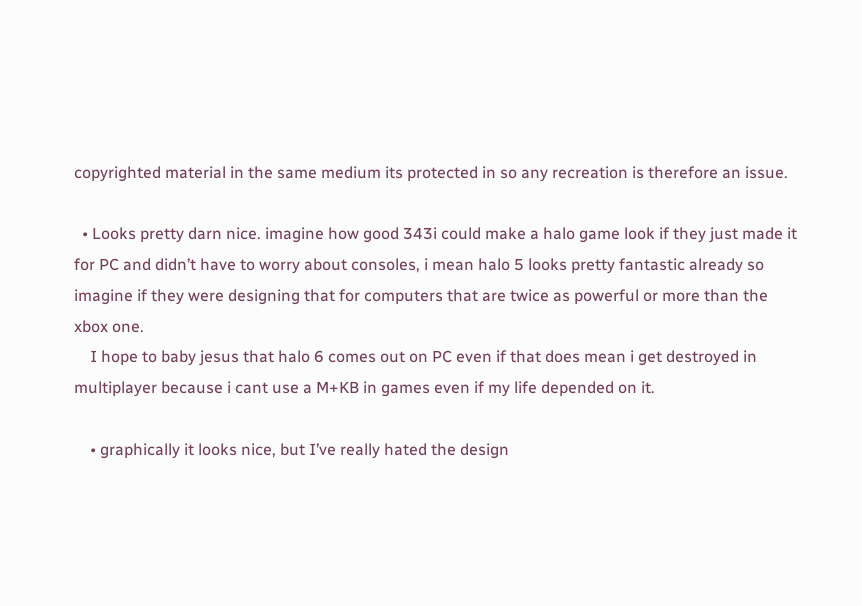copyrighted material in the same medium its protected in so any recreation is therefore an issue.

  • Looks pretty darn nice. imagine how good 343i could make a halo game look if they just made it for PC and didn’t have to worry about consoles, i mean halo 5 looks pretty fantastic already so imagine if they were designing that for computers that are twice as powerful or more than the xbox one.
    I hope to baby jesus that halo 6 comes out on PC even if that does mean i get destroyed in multiplayer because i cant use a M+KB in games even if my life depended on it.

    • graphically it looks nice, but I’ve really hated the design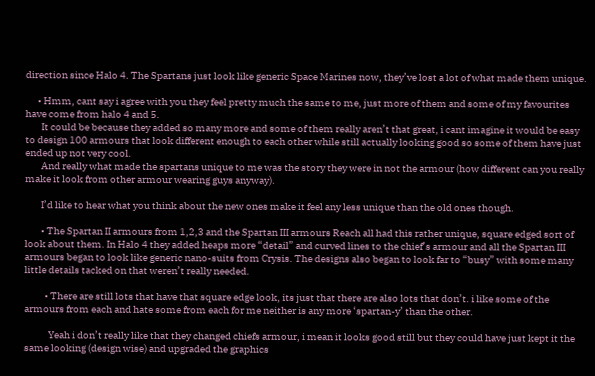direction since Halo 4. The Spartans just look like generic Space Marines now, they’ve lost a lot of what made them unique.

      • Hmm, cant say i agree with you they feel pretty much the same to me, just more of them and some of my favourites have come from halo 4 and 5.
        It could be because they added so many more and some of them really aren’t that great, i cant imagine it would be easy to design 100 armours that look different enough to each other while still actually looking good so some of them have just ended up not very cool.
        And really what made the spartans unique to me was the story they were in not the armour (how different can you really make it look from other armour wearing guys anyway).

        I’d like to hear what you think about the new ones make it feel any less unique than the old ones though.

        • The Spartan II armours from 1,2,3 and the Spartan III armours Reach all had this rather unique, square edged sort of look about them. In Halo 4 they added heaps more “detail” and curved lines to the chief’s armour and all the Spartan III armours began to look like generic nano-suits from Crysis. The designs also began to look far to “busy” with some many little details tacked on that weren’t really needed.

          • There are still lots that have that square edge look, its just that there are also lots that don’t. i like some of the armours from each and hate some from each for me neither is any more ‘spartan-y’ than the other.

            Yeah i don’t really like that they changed chiefs armour, i mean it looks good still but they could have just kept it the same looking (design wise) and upgraded the graphics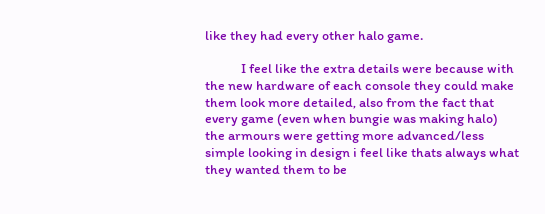like they had every other halo game.

            I feel like the extra details were because with the new hardware of each console they could make them look more detailed, also from the fact that every game (even when bungie was making halo) the armours were getting more advanced/less simple looking in design i feel like thats always what they wanted them to be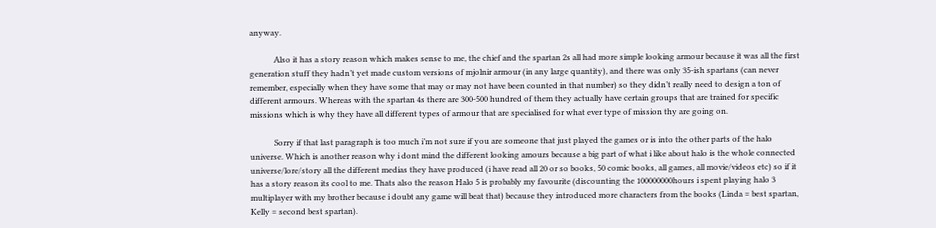anyway.

            Also it has a story reason which makes sense to me, the chief and the spartan 2s all had more simple looking armour because it was all the first generation stuff they hadn’t yet made custom versions of mjolnir armour (in any large quantity), and there was only 35-ish spartans (can never remember, especially when they have some that may or may not have been counted in that number) so they didn’t really need to design a ton of different armours. Whereas with the spartan 4s there are 300-500 hundred of them they actually have certain groups that are trained for specific missions which is why they have all different types of armour that are specialised for what ever type of mission thy are going on.

            Sorry if that last paragraph is too much i’m not sure if you are someone that just played the games or is into the other parts of the halo universe. Which is another reason why i dont mind the different looking amours because a big part of what i like about halo is the whole connected universe/lore/story all the different medias they have produced (i have read all 20 or so books, 50 comic books, all games, all movie/videos etc) so if it has a story reason its cool to me. Thats also the reason Halo 5 is probably my favourite (discounting the 100000000hours i spent playing halo 3 multiplayer with my brother because i doubt any game will beat that) because they introduced more characters from the books (Linda = best spartan, Kelly = second best spartan).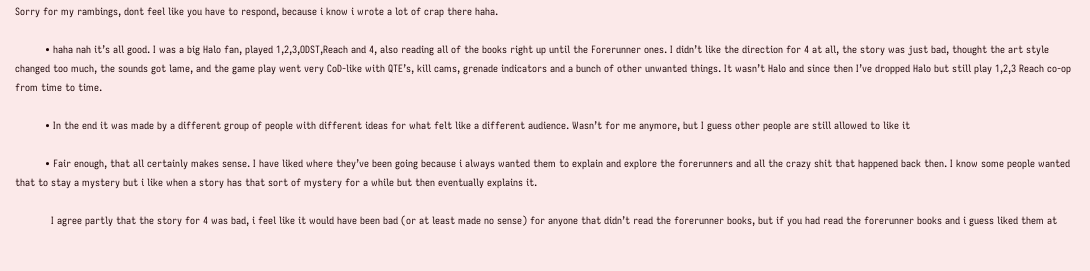Sorry for my rambings, dont feel like you have to respond, because i know i wrote a lot of crap there haha.

          • haha nah it’s all good. I was a big Halo fan, played 1,2,3,ODST,Reach and 4, also reading all of the books right up until the Forerunner ones. I didn’t like the direction for 4 at all, the story was just bad, thought the art style changed too much, the sounds got lame, and the game play went very CoD-like with QTE’s, kill cams, grenade indicators and a bunch of other unwanted things. It wasn’t Halo and since then I’ve dropped Halo but still play 1,2,3 Reach co-op from time to time.

          • In the end it was made by a different group of people with different ideas for what felt like a different audience. Wasn’t for me anymore, but I guess other people are still allowed to like it

          • Fair enough, that all certainly makes sense. I have liked where they’ve been going because i always wanted them to explain and explore the forerunners and all the crazy shit that happened back then. I know some people wanted that to stay a mystery but i like when a story has that sort of mystery for a while but then eventually explains it.

            I agree partly that the story for 4 was bad, i feel like it would have been bad (or at least made no sense) for anyone that didn’t read the forerunner books, but if you had read the forerunner books and i guess liked them at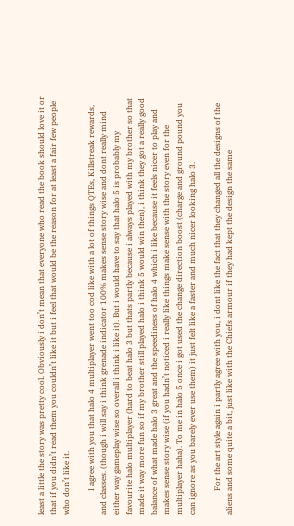least a little the story was pretty cool. Obviously i don’t mean that everyone who read the book should love it or that if you didn’t read them you couldn’t like it but i feel that would be the reason for at least a fair few people who don’t like it.

            I agree with you that halo 4 multiplayer went too cod like with a lot of things QTEs, Killstreak rewards, and classes. (though i will say i think grenade indicator 100% makes sense story wise and dont really mind either way gameplay wise so overall i think i like it). But i would have to say that halo 5 is probably my favourite halo multiplayer (hard to beat halo 3 but thats partly because i always played with my brother so that made it way more fun so if my brother still played halo i think 5 would win then), i think they got a really good balance of what made halo 3 great and the speediness of halo 4 which i like because it feels nicer to play and makes sense story wise (if you hadn’t noticed i really like things make sense with the story even for the multiplayer haha). To me in halo 5 once i got used the change direction boost (charge and ground pound you can ignore as you barely ever use them) it just felt like a faster and much nicer looking halo 3.

            For the art style again i partly agree with you, i dont like the fact that they changed all the designs of the aliens and some quite a bit, just like with the Chiefs armour if they had kept the design the same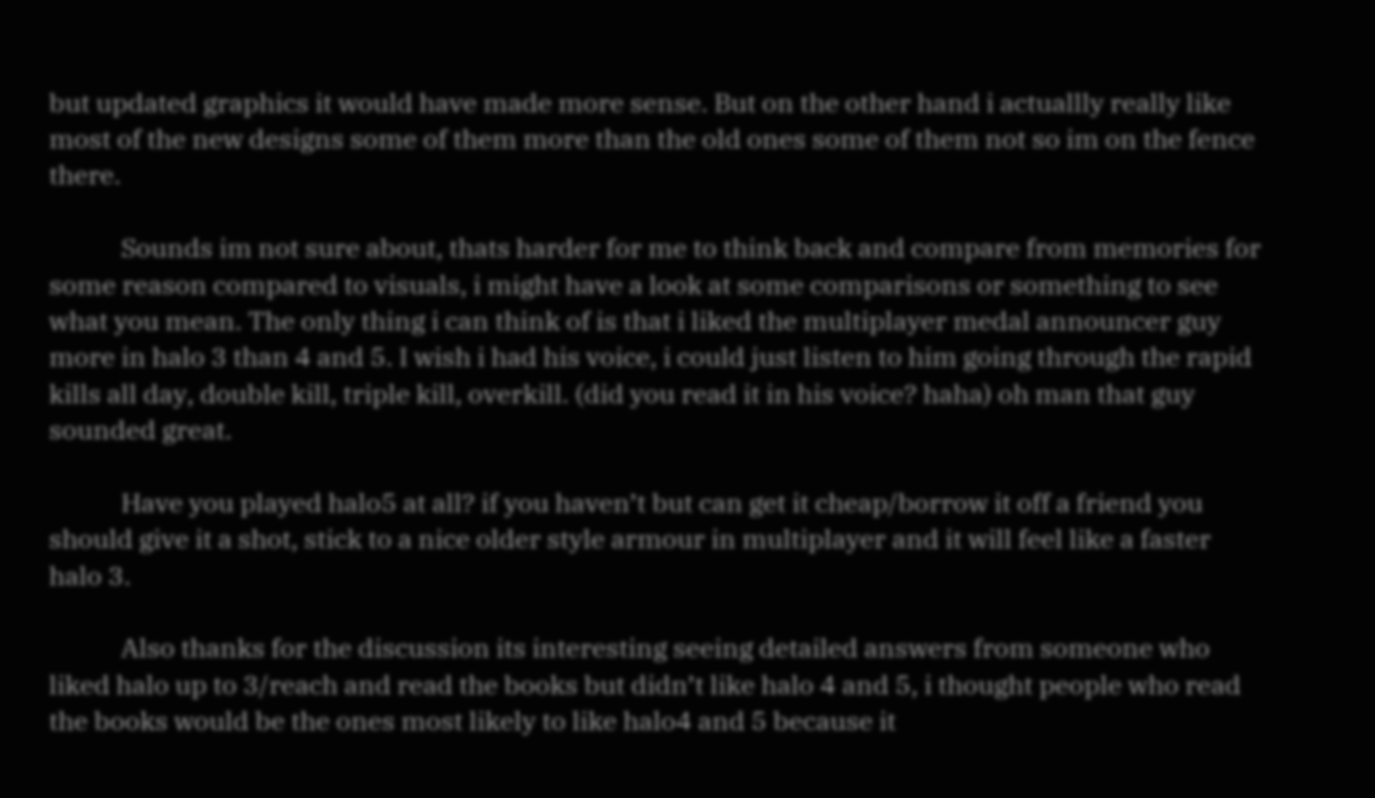but updated graphics it would have made more sense. But on the other hand i actuallly really like most of the new designs some of them more than the old ones some of them not so im on the fence there.

            Sounds im not sure about, thats harder for me to think back and compare from memories for some reason compared to visuals, i might have a look at some comparisons or something to see what you mean. The only thing i can think of is that i liked the multiplayer medal announcer guy more in halo 3 than 4 and 5. I wish i had his voice, i could just listen to him going through the rapid kills all day, double kill, triple kill, overkill. (did you read it in his voice? haha) oh man that guy sounded great.

            Have you played halo5 at all? if you haven’t but can get it cheap/borrow it off a friend you should give it a shot, stick to a nice older style armour in multiplayer and it will feel like a faster halo 3.

            Also thanks for the discussion its interesting seeing detailed answers from someone who liked halo up to 3/reach and read the books but didn’t like halo 4 and 5, i thought people who read the books would be the ones most likely to like halo4 and 5 because it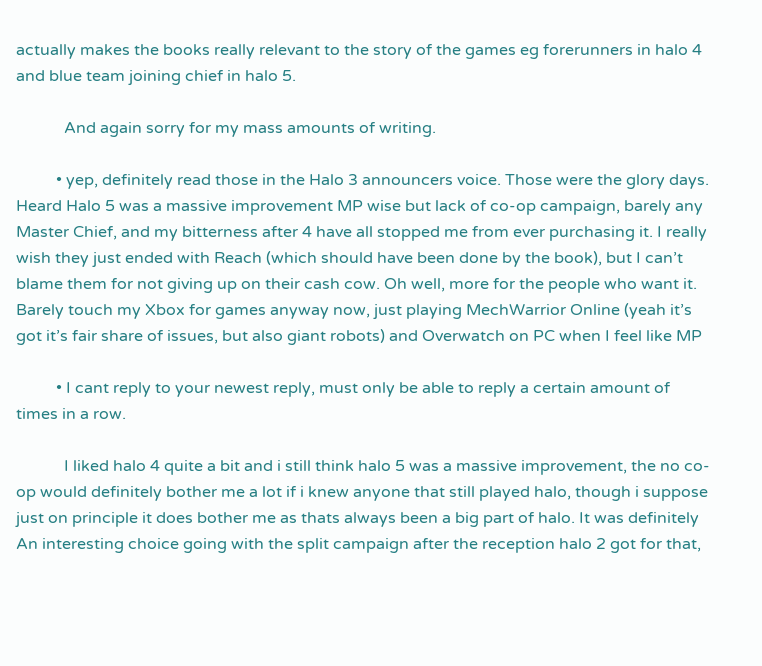actually makes the books really relevant to the story of the games eg forerunners in halo 4 and blue team joining chief in halo 5.

            And again sorry for my mass amounts of writing.

          • yep, definitely read those in the Halo 3 announcers voice. Those were the glory days. Heard Halo 5 was a massive improvement MP wise but lack of co-op campaign, barely any Master Chief, and my bitterness after 4 have all stopped me from ever purchasing it. I really wish they just ended with Reach (which should have been done by the book), but I can’t blame them for not giving up on their cash cow. Oh well, more for the people who want it. Barely touch my Xbox for games anyway now, just playing MechWarrior Online (yeah it’s got it’s fair share of issues, but also giant robots) and Overwatch on PC when I feel like MP

          • I cant reply to your newest reply, must only be able to reply a certain amount of times in a row.

            I liked halo 4 quite a bit and i still think halo 5 was a massive improvement, the no co-op would definitely bother me a lot if i knew anyone that still played halo, though i suppose just on principle it does bother me as thats always been a big part of halo. It was definitely An interesting choice going with the split campaign after the reception halo 2 got for that,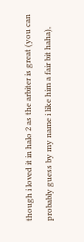though i loved it in halo 2 as the arbiter is great (you can probably guess by my name i like him a fair bit haha),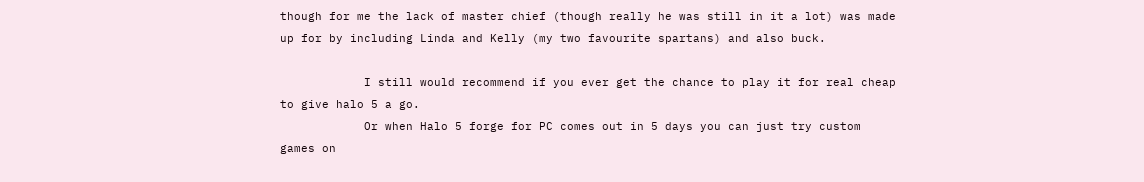though for me the lack of master chief (though really he was still in it a lot) was made up for by including Linda and Kelly (my two favourite spartans) and also buck.

            I still would recommend if you ever get the chance to play it for real cheap to give halo 5 a go.
            Or when Halo 5 forge for PC comes out in 5 days you can just try custom games on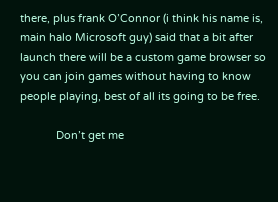there, plus frank O’Connor (i think his name is, main halo Microsoft guy) said that a bit after launch there will be a custom game browser so you can join games without having to know people playing, best of all its going to be free.

            Don’t get me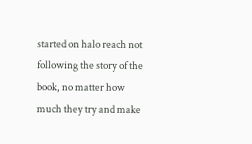started on halo reach not following the story of the book, no matter how much they try and make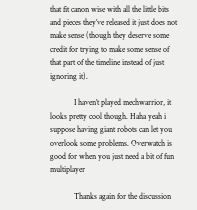that fit canon wise with all the little bits and pieces they’ve released it just does not make sense (though they deserve some credit for trying to make some sense of that part of the timeline instead of just ignoring it).

            I haven’t played mechwarrior, it looks pretty cool though. Haha yeah i suppose having giant robots can let you overlook some problems. Overwatch is good for when you just need a bit of fun multiplayer

            Thanks again for the discussion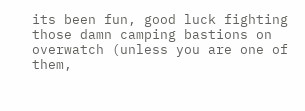its been fun, good luck fighting those damn camping bastions on overwatch (unless you are one of them,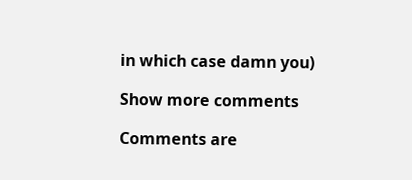in which case damn you)

Show more comments

Comments are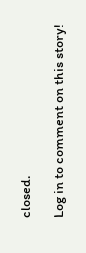closed.

Log in to comment on this story!